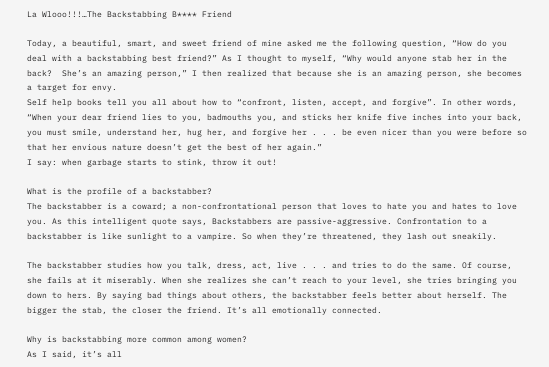La Wlooo!!!…The Backstabbing B**** Friend

Today, a beautiful, smart, and sweet friend of mine asked me the following question, “How do you deal with a backstabbing best friend?” As I thought to myself, “Why would anyone stab her in the back?  She’s an amazing person,” I then realized that because she is an amazing person, she becomes a target for envy.
Self help books tell you all about how to “confront, listen, accept, and forgive”. In other words, “When your dear friend lies to you, badmouths you, and sticks her knife five inches into your back, you must smile, understand her, hug her, and forgive her . . . be even nicer than you were before so that her envious nature doesn’t get the best of her again.”
I say: when garbage starts to stink, throw it out!

What is the profile of a backstabber?
The backstabber is a coward; a non-confrontational person that loves to hate you and hates to love you. As this intelligent quote says, Backstabbers are passive-aggressive. Confrontation to a backstabber is like sunlight to a vampire. So when they’re threatened, they lash out sneakily.

The backstabber studies how you talk, dress, act, live . . . and tries to do the same. Of course, she fails at it miserably. When she realizes she can’t reach to your level, she tries bringing you down to hers. By saying bad things about others, the backstabber feels better about herself. The bigger the stab, the closer the friend. It’s all emotionally connected.

Why is backstabbing more common among women?
As I said, it’s all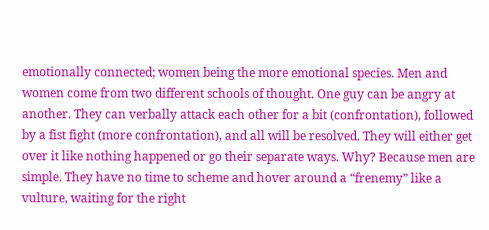emotionally connected; women being the more emotional species. Men and women come from two different schools of thought. One guy can be angry at another. They can verbally attack each other for a bit (confrontation), followed by a fist fight (more confrontation), and all will be resolved. They will either get over it like nothing happened or go their separate ways. Why? Because men are simple. They have no time to scheme and hover around a “frenemy” like a vulture, waiting for the right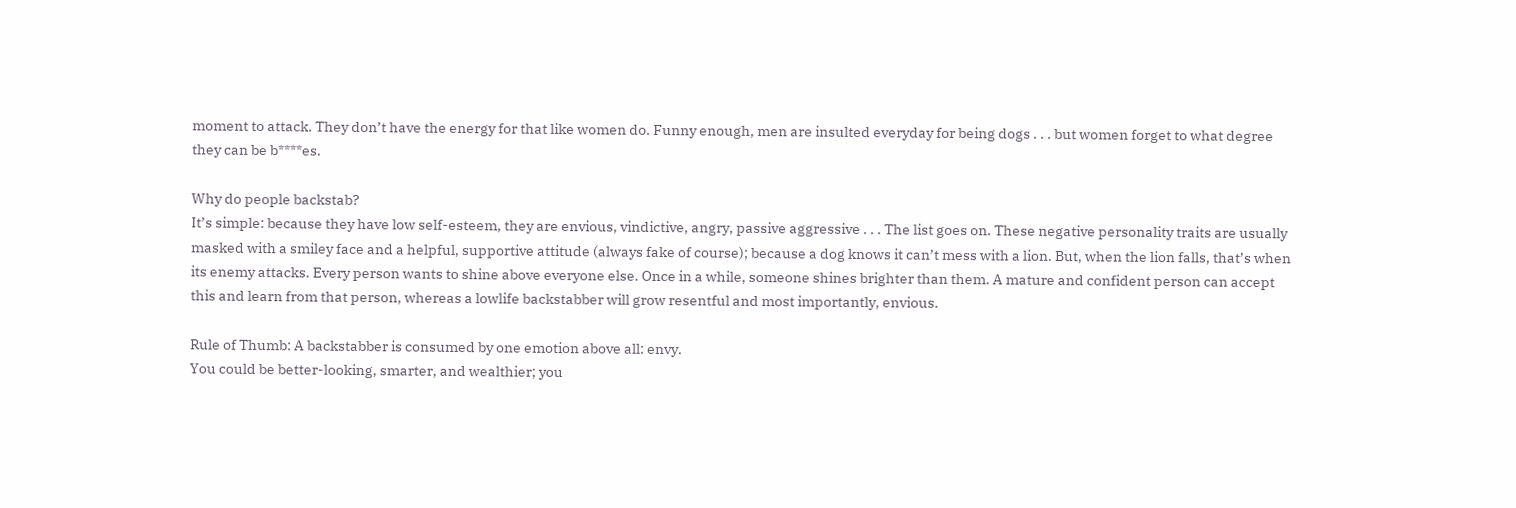moment to attack. They don’t have the energy for that like women do. Funny enough, men are insulted everyday for being dogs . . . but women forget to what degree they can be b****es.

Why do people backstab?
It’s simple: because they have low self-esteem, they are envious, vindictive, angry, passive aggressive . . . The list goes on. These negative personality traits are usually masked with a smiley face and a helpful, supportive attitude (always fake of course); because a dog knows it can’t mess with a lion. But, when the lion falls, that’s when its enemy attacks. Every person wants to shine above everyone else. Once in a while, someone shines brighter than them. A mature and confident person can accept this and learn from that person, whereas a lowlife backstabber will grow resentful and most importantly, envious.

Rule of Thumb: A backstabber is consumed by one emotion above all: envy.
You could be better-looking, smarter, and wealthier; you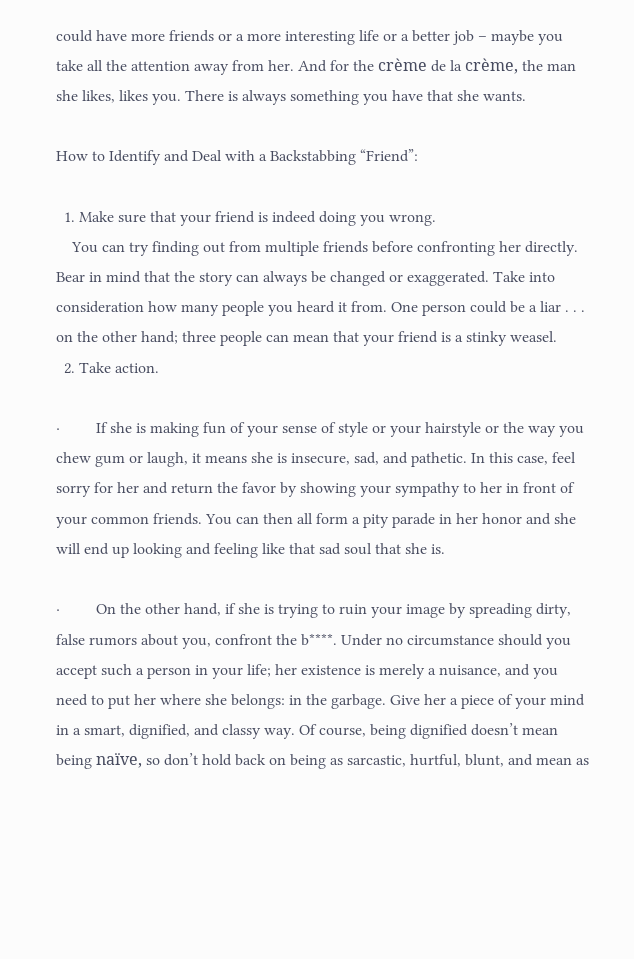could have more friends or a more interesting life or a better job – maybe you take all the attention away from her. And for the crème de la crème, the man she likes, likes you. There is always something you have that she wants.

How to Identify and Deal with a Backstabbing “Friend”:

  1. Make sure that your friend is indeed doing you wrong.
    You can try finding out from multiple friends before confronting her directly. Bear in mind that the story can always be changed or exaggerated. Take into consideration how many people you heard it from. One person could be a liar . . . on the other hand; three people can mean that your friend is a stinky weasel.
  2. Take action.

·         If she is making fun of your sense of style or your hairstyle or the way you chew gum or laugh, it means she is insecure, sad, and pathetic. In this case, feel sorry for her and return the favor by showing your sympathy to her in front of your common friends. You can then all form a pity parade in her honor and she will end up looking and feeling like that sad soul that she is.

·         On the other hand, if she is trying to ruin your image by spreading dirty, false rumors about you, confront the b****. Under no circumstance should you accept such a person in your life; her existence is merely a nuisance, and you need to put her where she belongs: in the garbage. Give her a piece of your mind in a smart, dignified, and classy way. Of course, being dignified doesn’t mean being naïve, so don’t hold back on being as sarcastic, hurtful, blunt, and mean as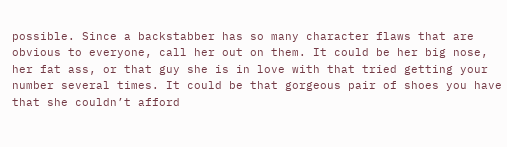possible. Since a backstabber has so many character flaws that are obvious to everyone, call her out on them. It could be her big nose, her fat ass, or that guy she is in love with that tried getting your number several times. It could be that gorgeous pair of shoes you have that she couldn’t afford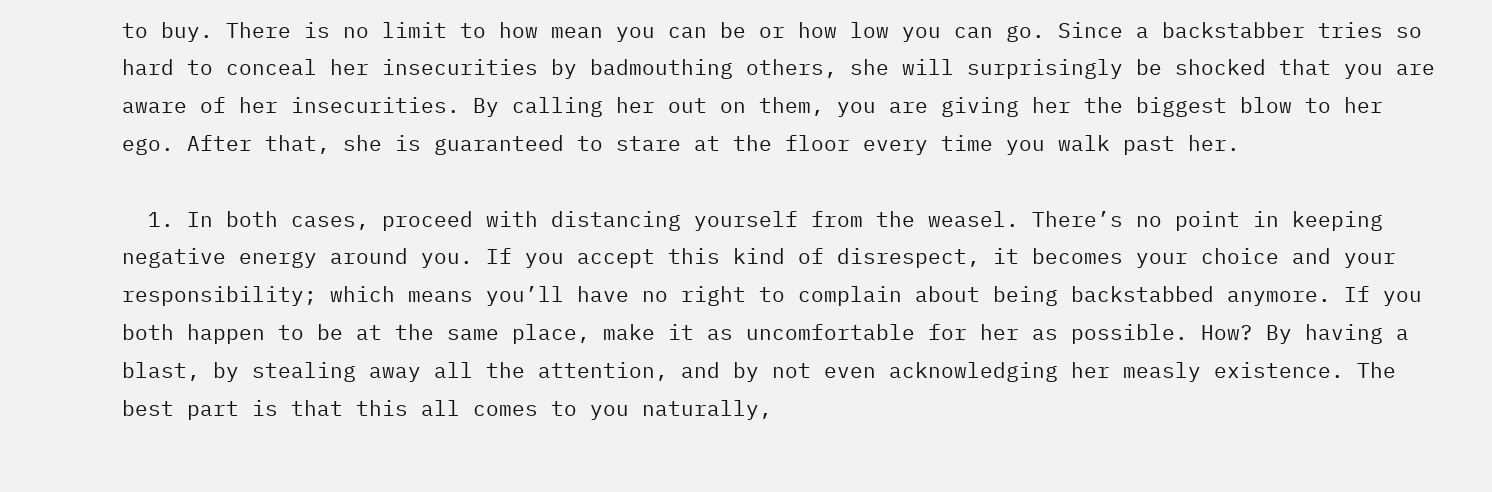to buy. There is no limit to how mean you can be or how low you can go. Since a backstabber tries so hard to conceal her insecurities by badmouthing others, she will surprisingly be shocked that you are aware of her insecurities. By calling her out on them, you are giving her the biggest blow to her ego. After that, she is guaranteed to stare at the floor every time you walk past her.

  1. In both cases, proceed with distancing yourself from the weasel. There’s no point in keeping negative energy around you. If you accept this kind of disrespect, it becomes your choice and your responsibility; which means you’ll have no right to complain about being backstabbed anymore. If you both happen to be at the same place, make it as uncomfortable for her as possible. How? By having a blast, by stealing away all the attention, and by not even acknowledging her measly existence. The best part is that this all comes to you naturally,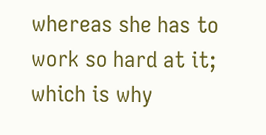whereas she has to work so hard at it; which is why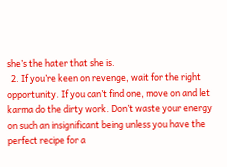she’s the hater that she is.
  2. If you’re keen on revenge, wait for the right opportunity. If you can’t find one, move on and let karma do the dirty work. Don’t waste your energy on such an insignificant being unless you have the perfect recipe for a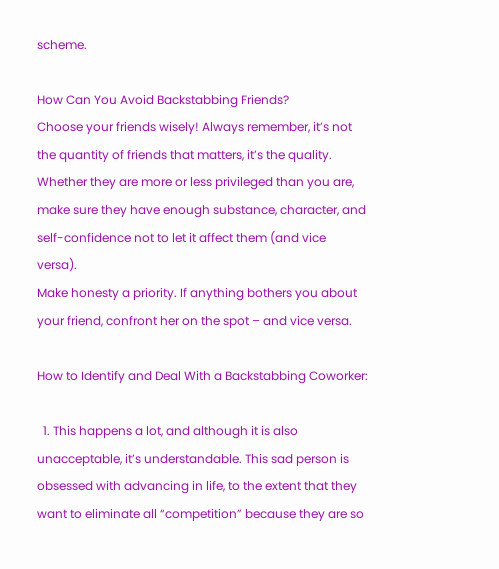scheme.

How Can You Avoid Backstabbing Friends?
Choose your friends wisely! Always remember, it’s not the quantity of friends that matters, it’s the quality. Whether they are more or less privileged than you are, make sure they have enough substance, character, and self-confidence not to let it affect them (and vice versa).
Make honesty a priority. If anything bothers you about your friend, confront her on the spot – and vice versa.

How to Identify and Deal With a Backstabbing Coworker:

  1. This happens a lot, and although it is also unacceptable, it’s understandable. This sad person is obsessed with advancing in life, to the extent that they want to eliminate all “competition” because they are so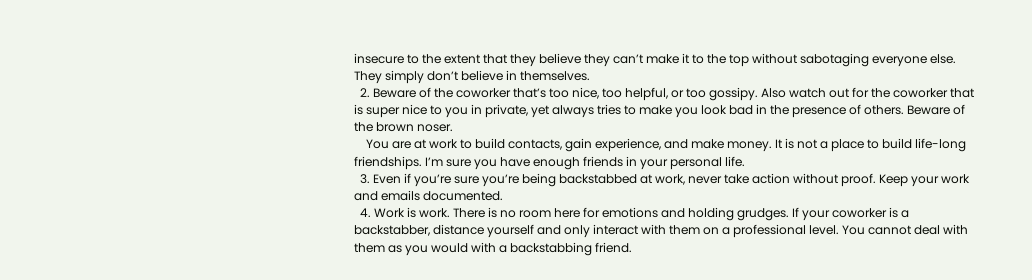insecure to the extent that they believe they can’t make it to the top without sabotaging everyone else. They simply don’t believe in themselves.
  2. Beware of the coworker that’s too nice, too helpful, or too gossipy. Also watch out for the coworker that is super nice to you in private, yet always tries to make you look bad in the presence of others. Beware of the brown noser.
    You are at work to build contacts, gain experience, and make money. It is not a place to build life-long friendships. I’m sure you have enough friends in your personal life.
  3. Even if you’re sure you’re being backstabbed at work, never take action without proof. Keep your work and emails documented.
  4. Work is work. There is no room here for emotions and holding grudges. If your coworker is a backstabber, distance yourself and only interact with them on a professional level. You cannot deal with them as you would with a backstabbing friend.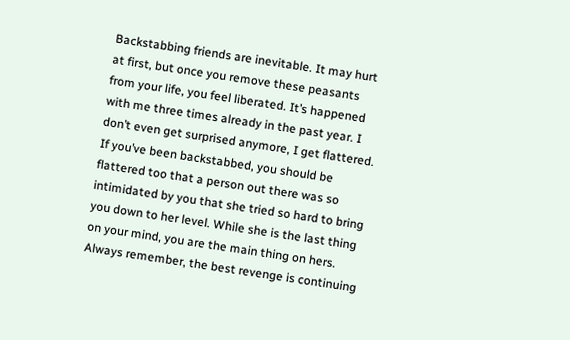Backstabbing friends are inevitable. It may hurt at first, but once you remove these peasants from your life, you feel liberated. It’s happened with me three times already in the past year. I don’t even get surprised anymore, I get flattered. If you’ve been backstabbed, you should be flattered too that a person out there was so intimidated by you that she tried so hard to bring you down to her level. While she is the last thing on your mind, you are the main thing on hers. Always remember, the best revenge is continuing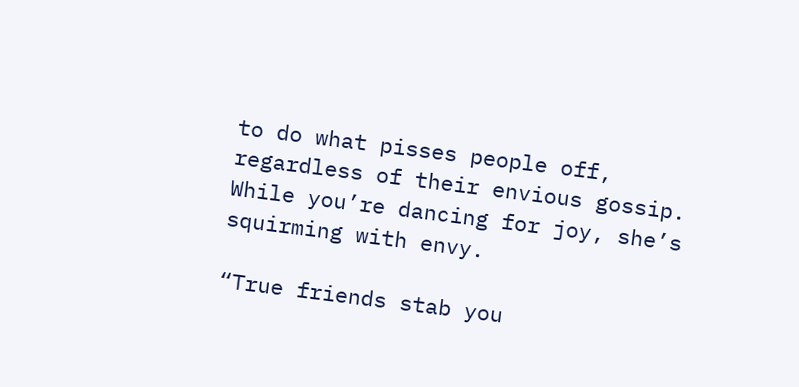to do what pisses people off, regardless of their envious gossip. While you’re dancing for joy, she’s squirming with envy.

“True friends stab you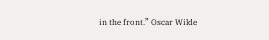in the front.” Oscar Wilde